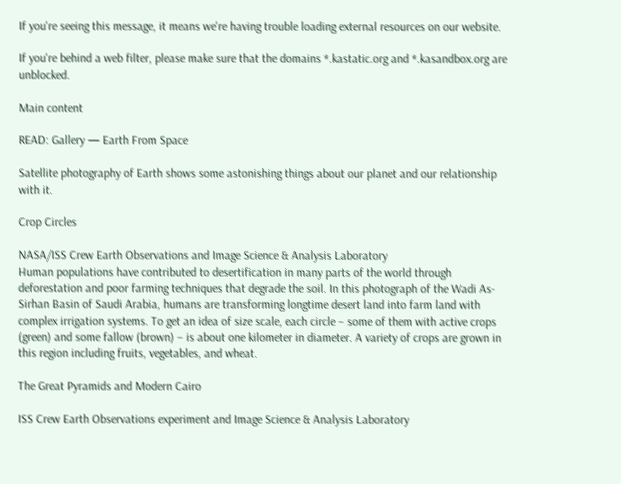If you're seeing this message, it means we're having trouble loading external resources on our website.

If you're behind a web filter, please make sure that the domains *.kastatic.org and *.kasandbox.org are unblocked.

Main content

READ: Gallery — Earth From Space

Satellite photography of Earth shows some astonishing things about our planet and our relationship with it.

Crop Circles

NASA/ISS Crew Earth Observations and Image Science & Analysis Laboratory
Human populations have contributed to desertification in many parts of the world through deforestation and poor farming techniques that degrade the soil. In this photograph of the Wadi As-Sirhan Basin of Saudi Arabia, humans are transforming longtime desert land into farm land with complex irrigation systems. To get an idea of size scale, each circle – some of them with active crops (green) and some fallow (brown) – is about one kilometer in diameter. A variety of crops are grown in this region including fruits, vegetables, and wheat.

The Great Pyramids and Modern Cairo

ISS Crew Earth Observations experiment and Image Science & Analysis Laboratory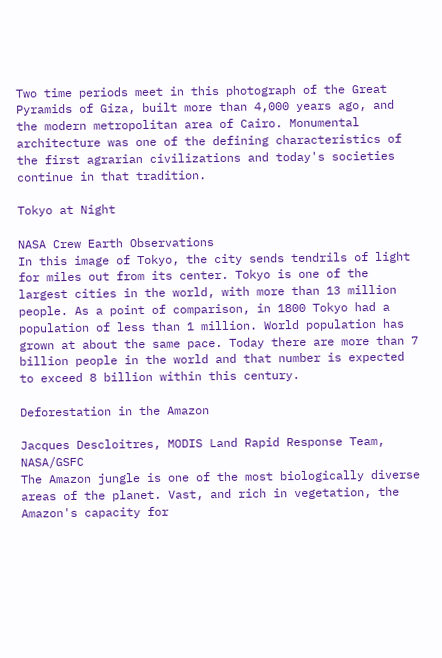Two time periods meet in this photograph of the Great Pyramids of Giza, built more than 4,000 years ago, and the modern metropolitan area of Cairo. Monumental architecture was one of the defining characteristics of the first agrarian civilizations and today's societies continue in that tradition.

Tokyo at Night

NASA Crew Earth Observations
In this image of Tokyo, the city sends tendrils of light for miles out from its center. Tokyo is one of the largest cities in the world, with more than 13 million people. As a point of comparison, in 1800 Tokyo had a population of less than 1 million. World population has grown at about the same pace. Today there are more than 7 billion people in the world and that number is expected to exceed 8 billion within this century.

Deforestation in the Amazon

Jacques Descloitres, MODIS Land Rapid Response Team, NASA/GSFC
The Amazon jungle is one of the most biologically diverse areas of the planet. Vast, and rich in vegetation, the Amazon's capacity for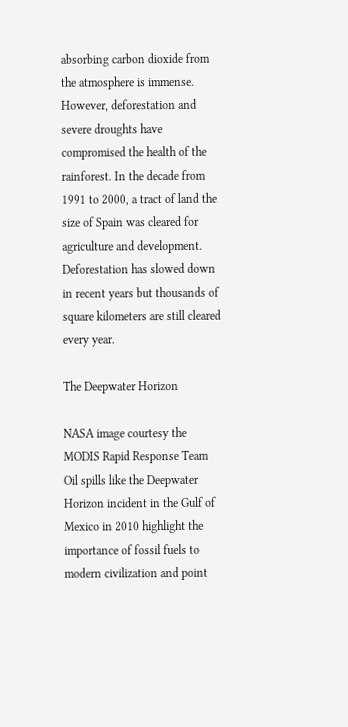absorbing carbon dioxide from the atmosphere is immense. However, deforestation and severe droughts have compromised the health of the rainforest. In the decade from 1991 to 2000, a tract of land the size of Spain was cleared for agriculture and development. Deforestation has slowed down in recent years but thousands of square kilometers are still cleared every year.

The Deepwater Horizon

NASA image courtesy the MODIS Rapid Response Team
Oil spills like the Deepwater Horizon incident in the Gulf of Mexico in 2010 highlight the importance of fossil fuels to modern civilization and point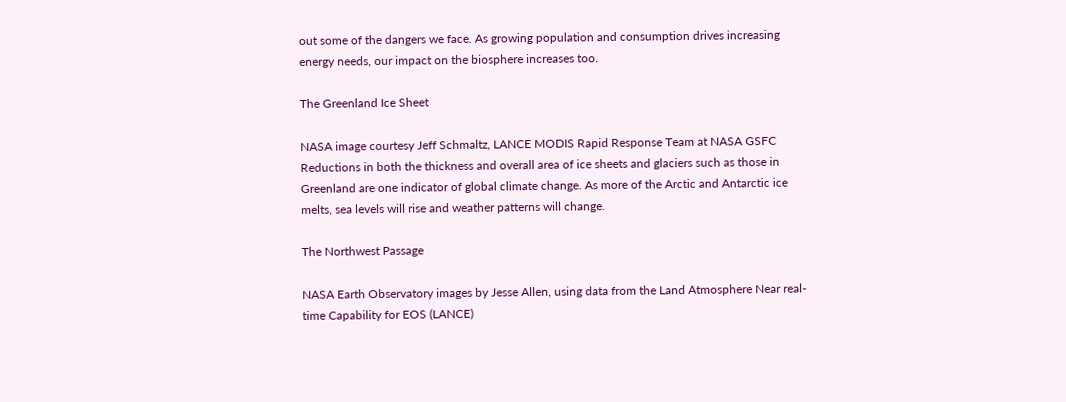out some of the dangers we face. As growing population and consumption drives increasing energy needs, our impact on the biosphere increases too.

The Greenland Ice Sheet

NASA image courtesy Jeff Schmaltz, LANCE MODIS Rapid Response Team at NASA GSFC
Reductions in both the thickness and overall area of ice sheets and glaciers such as those in Greenland are one indicator of global climate change. As more of the Arctic and Antarctic ice melts, sea levels will rise and weather patterns will change.

The Northwest Passage

NASA Earth Observatory images by Jesse Allen, using data from the Land Atmosphere Near real-time Capability for EOS (LANCE)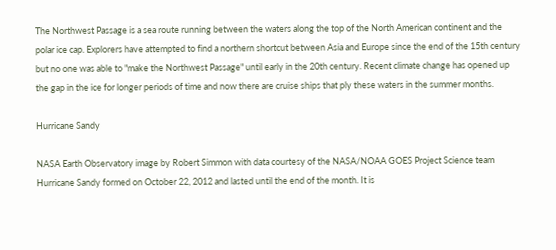The Northwest Passage is a sea route running between the waters along the top of the North American continent and the polar ice cap. Explorers have attempted to find a northern shortcut between Asia and Europe since the end of the 15th century but no one was able to "make the Northwest Passage" until early in the 20th century. Recent climate change has opened up the gap in the ice for longer periods of time and now there are cruise ships that ply these waters in the summer months.

Hurricane Sandy

NASA Earth Observatory image by Robert Simmon with data courtesy of the NASA/NOAA GOES Project Science team
Hurricane Sandy formed on October 22, 2012 and lasted until the end of the month. It is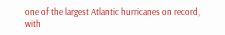one of the largest Atlantic hurricanes on record, with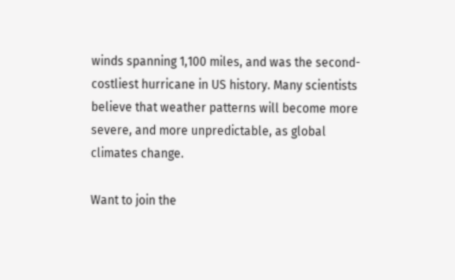winds spanning 1,100 miles, and was the second-costliest hurricane in US history. Many scientists believe that weather patterns will become more severe, and more unpredictable, as global climates change.

Want to join the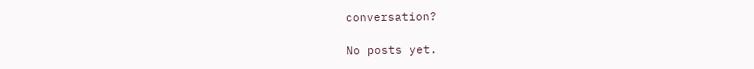conversation?

No posts yet.